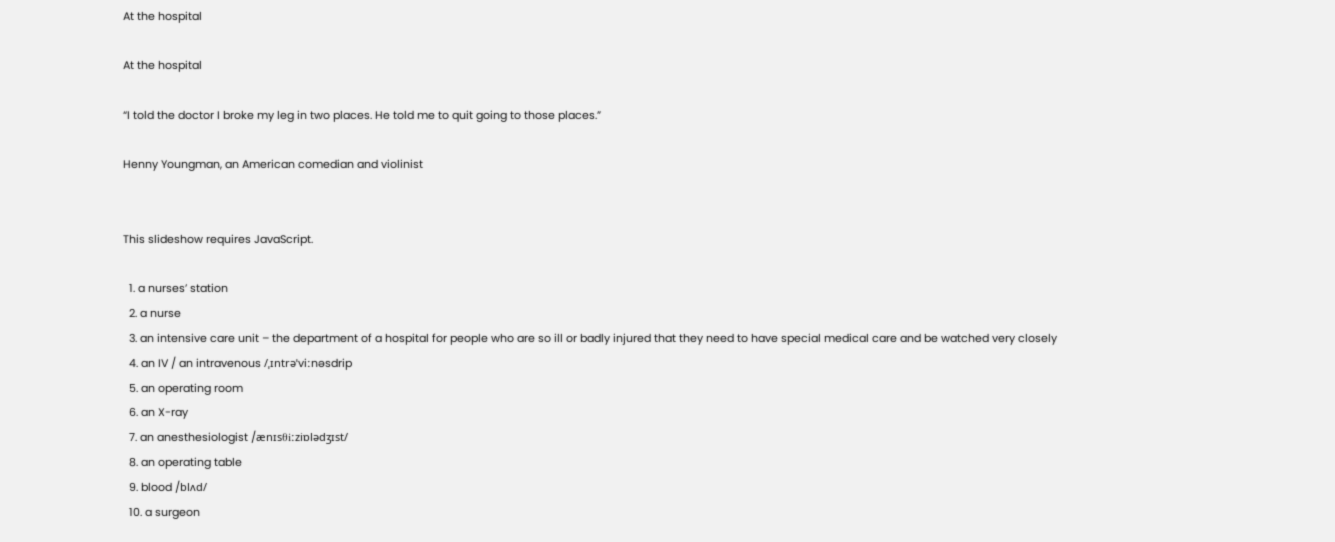At the hospital

At the hospital

“I told the doctor I broke my leg in two places. He told me to quit going to those places.”

Henny Youngman, an American comedian and violinist


This slideshow requires JavaScript.

  1. a nurses’ station
  2. a nurse
  3. an intensive care unit – the department of a hospital for people who are so ill or badly injured that they need to have special medical care and be watched very closely
  4. an IV / an intravenous /ˌɪntrəˈviːnəsdrip
  5. an operating room
  6. an X-ray
  7. an anesthesiologist /ænɪsθiːziɒlədʒɪst/
  8. an operating table
  9. blood /blʌd/
  10. a surgeon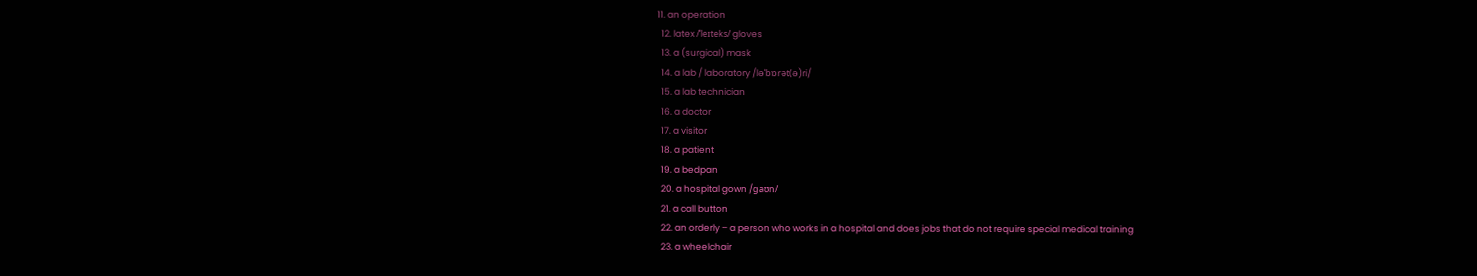11. an operation
  12. latex /ˈleɪteks/ gloves
  13. a (surgical) mask
  14. a lab / laboratory /ləˈbɒrət(ə)ri/
  15. a lab technician
  16. a doctor
  17. a visitor
  18. a patient
  19. a bedpan
  20. a hospital gown /ɡaʊn/
  21. a call button
  22. an orderly – a person who works in a hospital and does jobs that do not require special medical training
  23. a wheelchair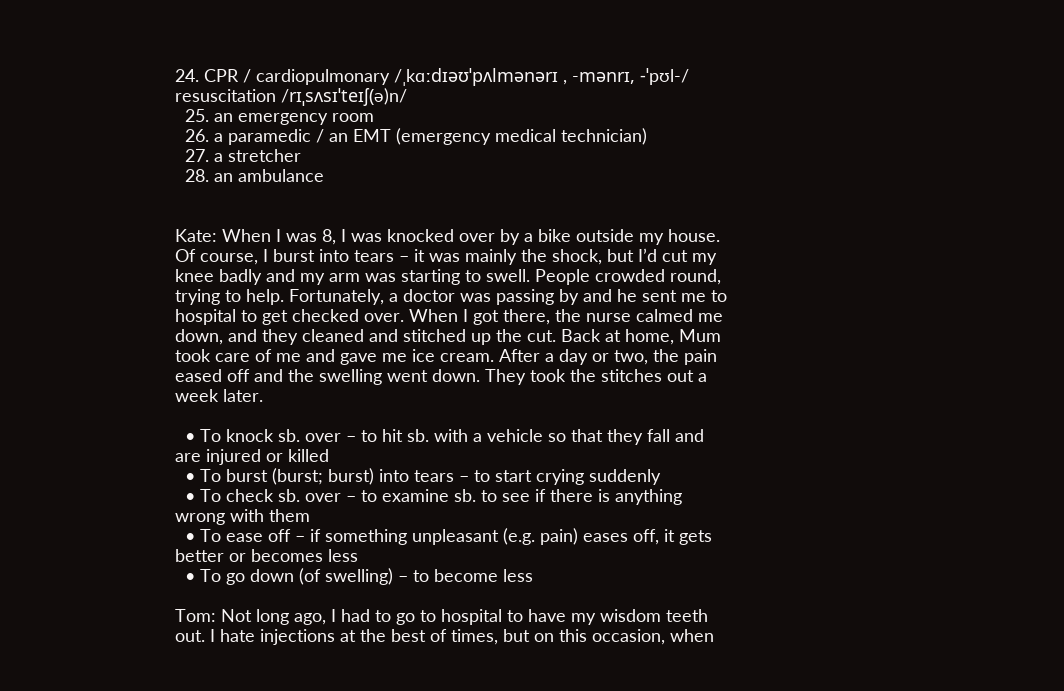24. CPR / cardiopulmonary /ˌkɑːdɪəʊˈpʌlmənərɪ , -mənrɪ, -ˈpʊl-/ resuscitation /rɪˌsʌsɪˈteɪʃ(ə)n/
  25. an emergency room
  26. a paramedic / an EMT (emergency medical technician)
  27. a stretcher
  28. an ambulance


Kate: When I was 8, I was knocked over by a bike outside my house. Of course, I burst into tears – it was mainly the shock, but I’d cut my knee badly and my arm was starting to swell. People crowded round, trying to help. Fortunately, a doctor was passing by and he sent me to hospital to get checked over. When I got there, the nurse calmed me down, and they cleaned and stitched up the cut. Back at home, Mum took care of me and gave me ice cream. After a day or two, the pain eased off and the swelling went down. They took the stitches out a week later.

  • To knock sb. over – to hit sb. with a vehicle so that they fall and are injured or killed
  • To burst (burst; burst) into tears – to start crying suddenly
  • To check sb. over – to examine sb. to see if there is anything wrong with them
  • To ease off – if something unpleasant (e.g. pain) eases off, it gets better or becomes less
  • To go down (of swelling) – to become less

Tom: Not long ago, I had to go to hospital to have my wisdom teeth out. I hate injections at the best of times, but on this occasion, when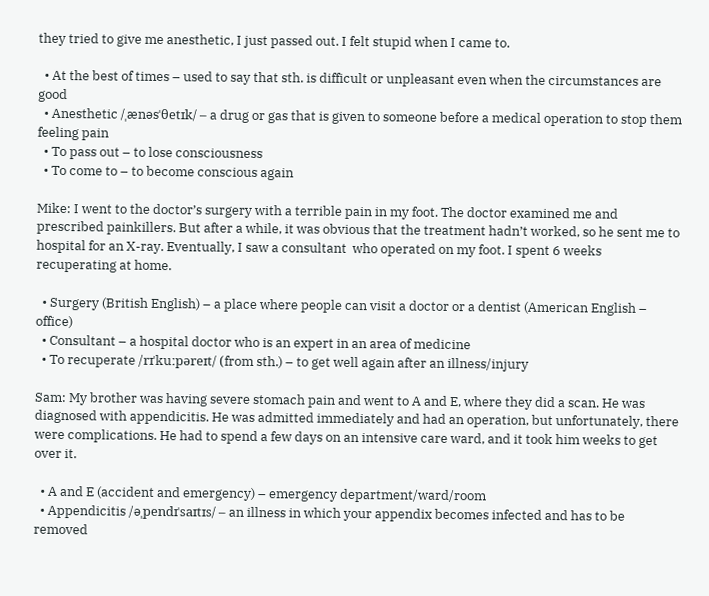they tried to give me anesthetic, I just passed out. I felt stupid when I came to.

  • At the best of times – used to say that sth. is difficult or unpleasant even when the circumstances are good
  • Anesthetic /ˌænəsˈθetɪk/ – a drug or gas that is given to someone before a medical operation to stop them feeling pain
  • To pass out – to lose consciousness
  • To come to – to become conscious again

Mike: I went to the doctor’s surgery with a terrible pain in my foot. The doctor examined me and prescribed painkillers. But after a while, it was obvious that the treatment hadn’t worked, so he sent me to hospital for an X-ray. Eventually, I saw a consultant  who operated on my foot. I spent 6 weeks recuperating at home.

  • Surgery (British English) – a place where people can visit a doctor or a dentist (American English – office)
  • Consultant – a hospital doctor who is an expert in an area of medicine
  • To recuperate /rɪˈkuːpəreɪt/ (from sth.) – to get well again after an illness/injury

Sam: My brother was having severe stomach pain and went to A and E, where they did a scan. He was diagnosed with appendicitis. He was admitted immediately and had an operation, but unfortunately, there were complications. He had to spend a few days on an intensive care ward, and it took him weeks to get over it.

  • A and E (accident and emergency) – emergency department/ward/room
  • Appendicitis /əˌpendɪˈsaɪtɪs/ – an illness in which your appendix becomes infected and has to be removed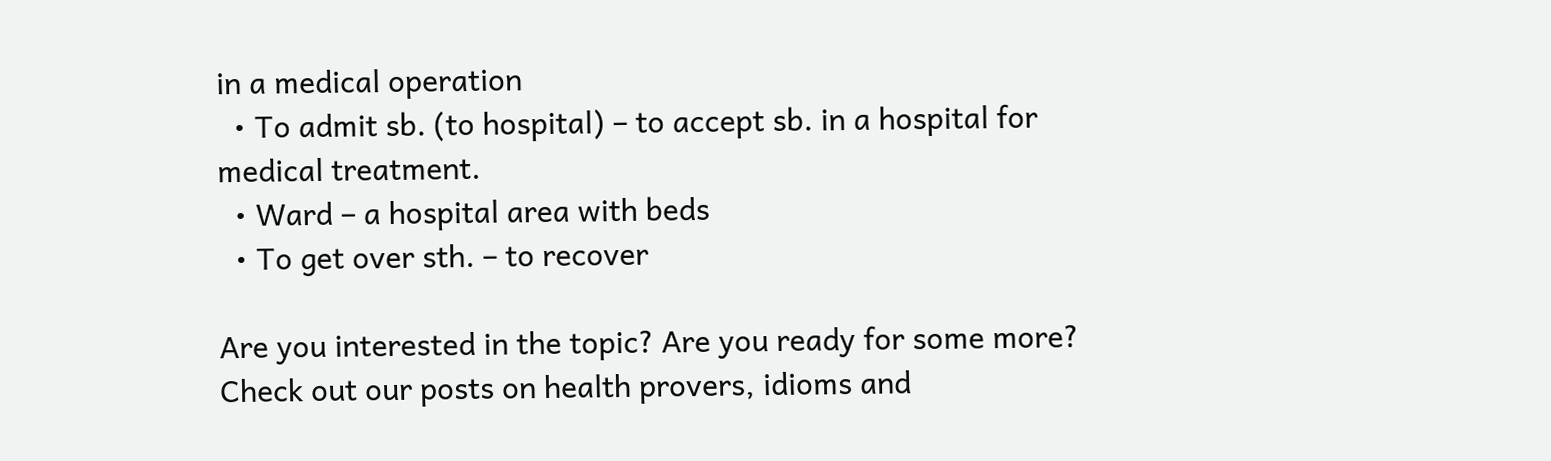in a medical operation
  • To admit sb. (to hospital) – to accept sb. in a hospital for medical treatment.
  • Ward – a hospital area with beds
  • To get over sth. – to recover

Are you interested in the topic? Are you ready for some more? Check out our posts on health provers, idioms and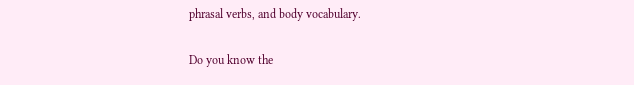phrasal verbs, and body vocabulary.

Do you know the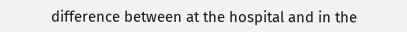difference between at the hospital and in the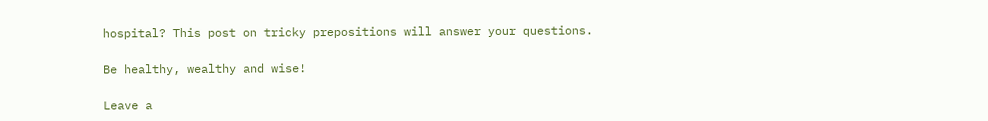hospital? This post on tricky prepositions will answer your questions.

Be healthy, wealthy and wise!

Leave a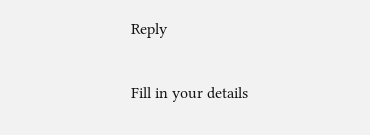Reply

Fill in your details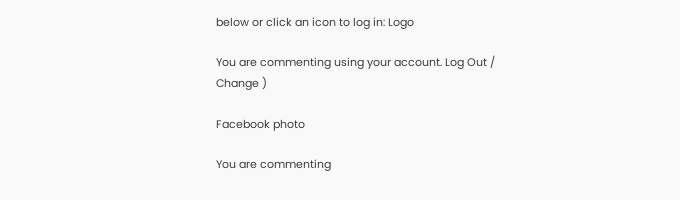below or click an icon to log in: Logo

You are commenting using your account. Log Out /  Change )

Facebook photo

You are commenting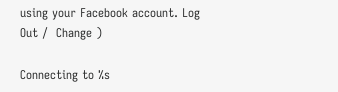using your Facebook account. Log Out /  Change )

Connecting to %s